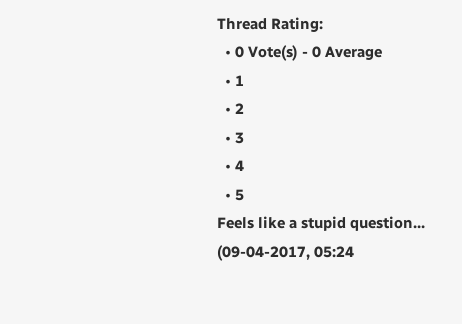Thread Rating:
  • 0 Vote(s) - 0 Average
  • 1
  • 2
  • 3
  • 4
  • 5
Feels like a stupid question...
(09-04-2017, 05:24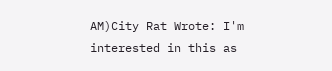AM)City Rat Wrote: I'm interested in this as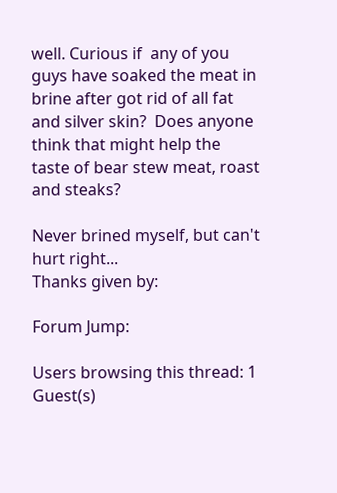well. Curious if  any of you guys have soaked the meat in brine after got rid of all fat and silver skin?  Does anyone think that might help the taste of bear stew meat, roast and steaks?

Never brined myself, but can't hurt right...
Thanks given by:

Forum Jump:

Users browsing this thread: 1 Guest(s)